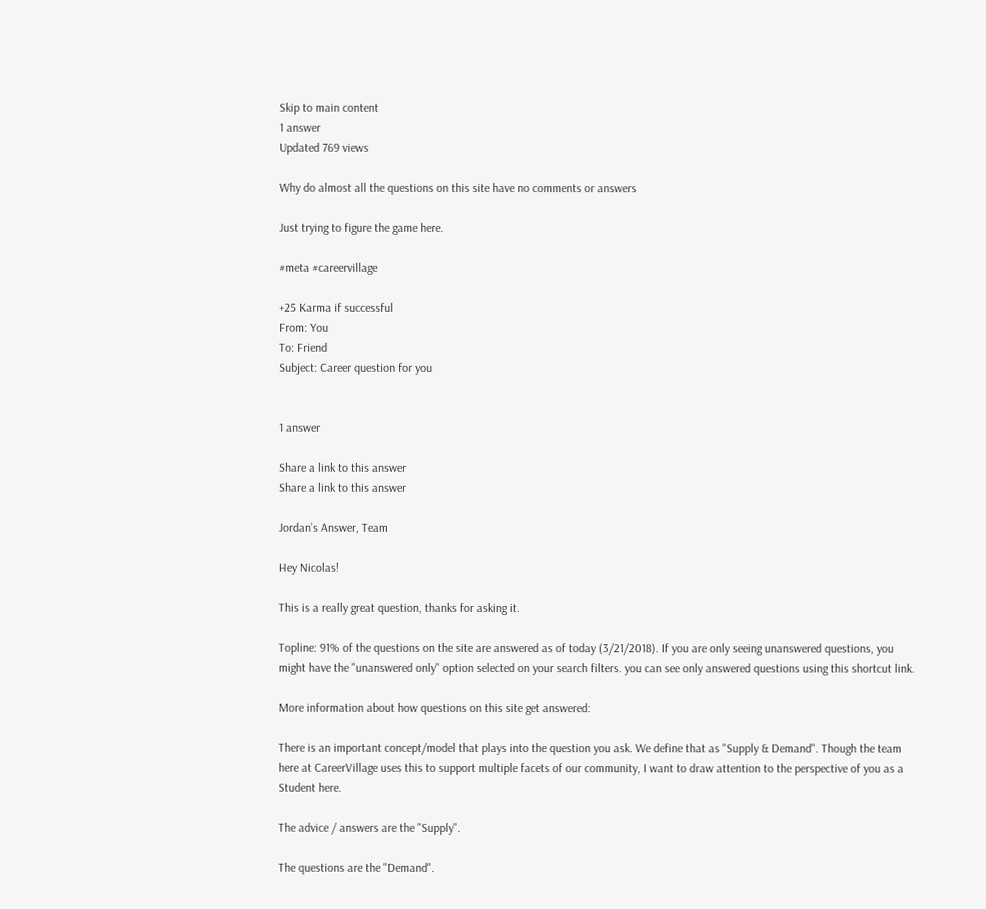Skip to main content
1 answer
Updated 769 views

Why do almost all the questions on this site have no comments or answers

Just trying to figure the game here.

#meta #careervillage

+25 Karma if successful
From: You
To: Friend
Subject: Career question for you


1 answer

Share a link to this answer
Share a link to this answer

Jordan’s Answer, Team

Hey Nicolas!

This is a really great question, thanks for asking it.

Topline: 91% of the questions on the site are answered as of today (3/21/2018). If you are only seeing unanswered questions, you might have the "unanswered only" option selected on your search filters. you can see only answered questions using this shortcut link.

More information about how questions on this site get answered:

There is an important concept/model that plays into the question you ask. We define that as "Supply & Demand". Though the team here at CareerVillage uses this to support multiple facets of our community, I want to draw attention to the perspective of you as a Student here.

The advice / answers are the "Supply".

The questions are the "Demand".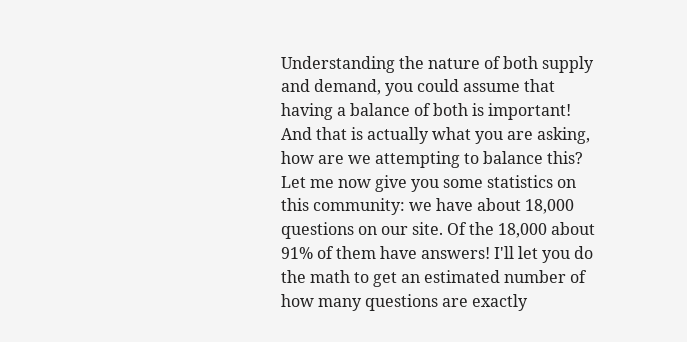Understanding the nature of both supply and demand, you could assume that having a balance of both is important! And that is actually what you are asking, how are we attempting to balance this? Let me now give you some statistics on this community: we have about 18,000 questions on our site. Of the 18,000 about 91% of them have answers! I'll let you do the math to get an estimated number of how many questions are exactly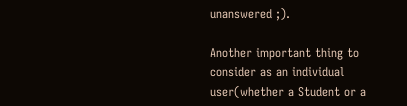unanswered ;).

Another important thing to consider as an individual user(whether a Student or a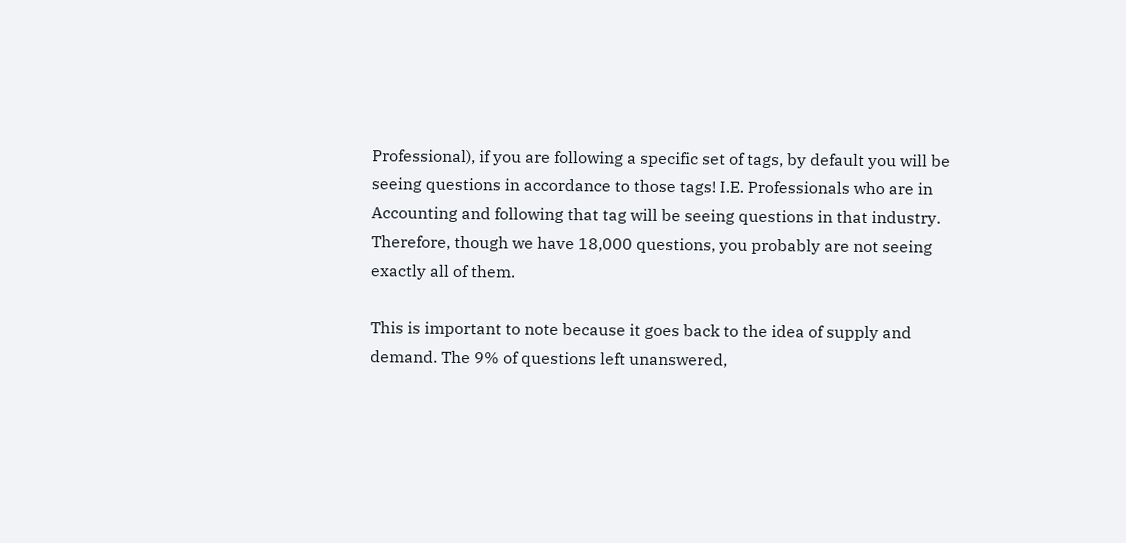Professional), if you are following a specific set of tags, by default you will be seeing questions in accordance to those tags! I.E. Professionals who are in Accounting and following that tag will be seeing questions in that industry. Therefore, though we have 18,000 questions, you probably are not seeing exactly all of them.

This is important to note because it goes back to the idea of supply and demand. The 9% of questions left unanswered,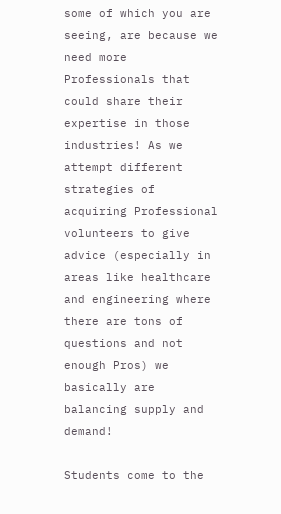some of which you are seeing, are because we need more Professionals that could share their expertise in those industries! As we attempt different strategies of acquiring Professional volunteers to give advice (especially in areas like healthcare and engineering where there are tons of questions and not enough Pros) we basically are balancing supply and demand!

Students come to the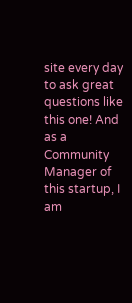site every day to ask great questions like this one! And as a Community Manager of this startup, I am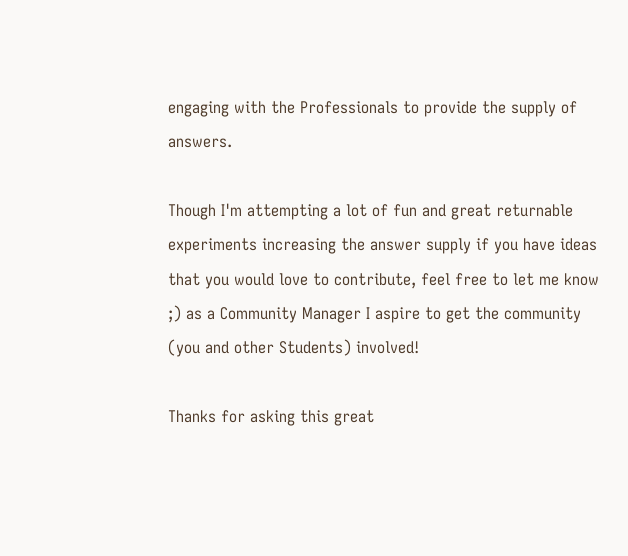engaging with the Professionals to provide the supply of answers.

Though I'm attempting a lot of fun and great returnable experiments increasing the answer supply if you have ideas that you would love to contribute, feel free to let me know ;) as a Community Manager I aspire to get the community (you and other Students) involved!

Thanks for asking this great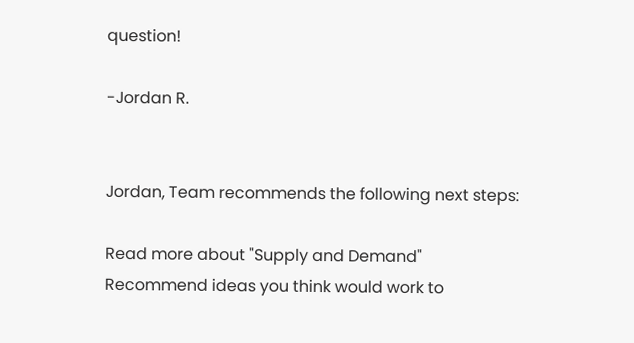question!

-Jordan R.


Jordan, Team recommends the following next steps:

Read more about "Supply and Demand"
Recommend ideas you think would work to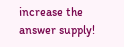increase the answer supply!